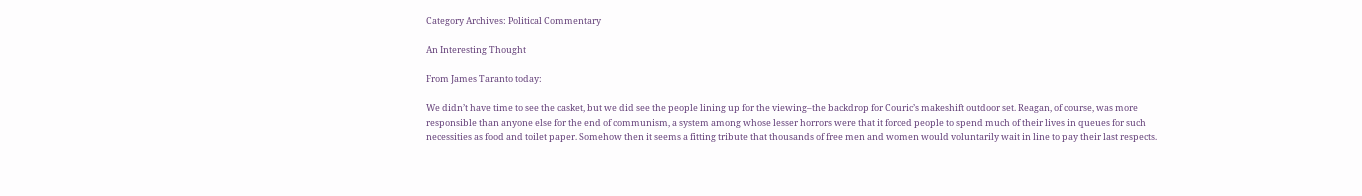Category Archives: Political Commentary

An Interesting Thought

From James Taranto today:

We didn’t have time to see the casket, but we did see the people lining up for the viewing–the backdrop for Couric’s makeshift outdoor set. Reagan, of course, was more responsible than anyone else for the end of communism, a system among whose lesser horrors were that it forced people to spend much of their lives in queues for such necessities as food and toilet paper. Somehow then it seems a fitting tribute that thousands of free men and women would voluntarily wait in line to pay their last respects.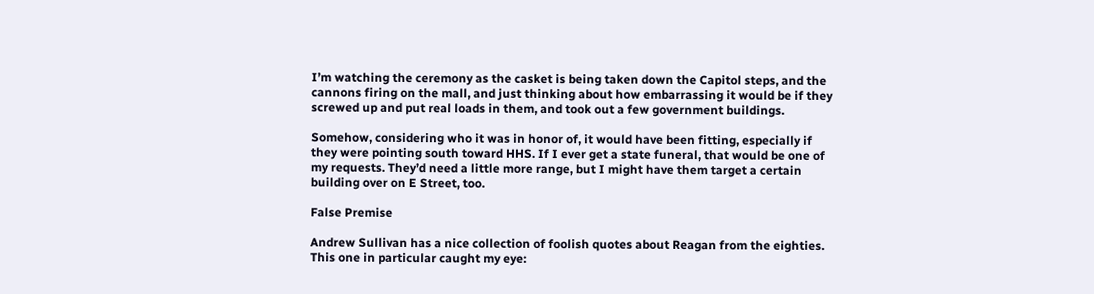I’m watching the ceremony as the casket is being taken down the Capitol steps, and the cannons firing on the mall, and just thinking about how embarrassing it would be if they screwed up and put real loads in them, and took out a few government buildings.

Somehow, considering who it was in honor of, it would have been fitting, especially if they were pointing south toward HHS. If I ever get a state funeral, that would be one of my requests. They’d need a little more range, but I might have them target a certain building over on E Street, too.

False Premise

Andrew Sullivan has a nice collection of foolish quotes about Reagan from the eighties. This one in particular caught my eye: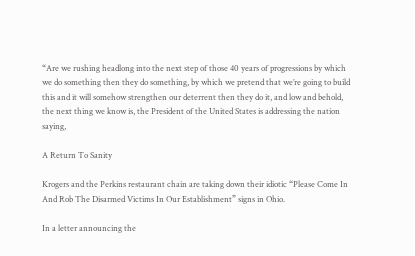“Are we rushing headlong into the next step of those 40 years of progressions by which we do something then they do something, by which we pretend that we’re going to build this and it will somehow strengthen our deterrent then they do it, and low and behold, the next thing we know is, the President of the United States is addressing the nation saying,

A Return To Sanity

Krogers and the Perkins restaurant chain are taking down their idiotic “Please Come In And Rob The Disarmed Victims In Our Establishment” signs in Ohio.

In a letter announcing the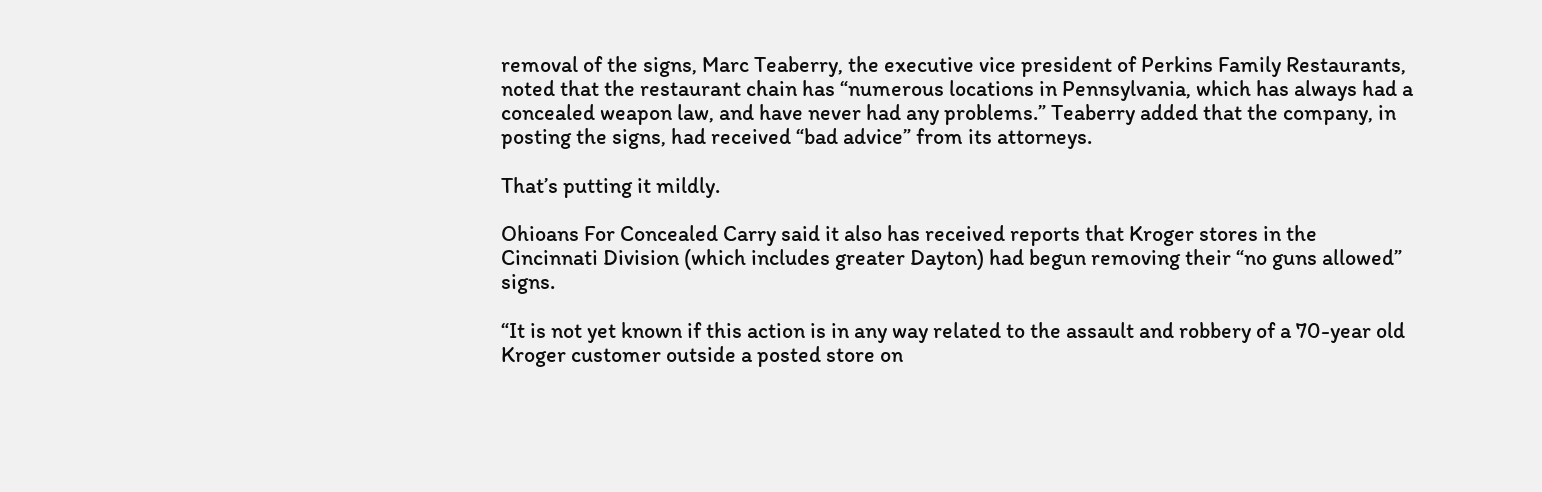removal of the signs, Marc Teaberry, the executive vice president of Perkins Family Restaurants, noted that the restaurant chain has “numerous locations in Pennsylvania, which has always had a concealed weapon law, and have never had any problems.” Teaberry added that the company, in posting the signs, had received “bad advice” from its attorneys.

That’s putting it mildly.

Ohioans For Concealed Carry said it also has received reports that Kroger stores in the Cincinnati Division (which includes greater Dayton) had begun removing their “no guns allowed” signs.

“It is not yet known if this action is in any way related to the assault and robbery of a 70-year old Kroger customer outside a posted store on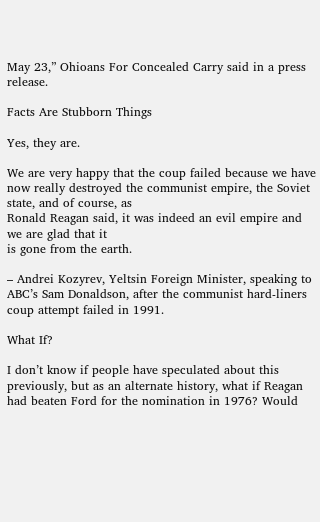May 23,” Ohioans For Concealed Carry said in a press release.

Facts Are Stubborn Things

Yes, they are.

We are very happy that the coup failed because we have now really destroyed the communist empire, the Soviet state, and of course, as
Ronald Reagan said, it was indeed an evil empire and we are glad that it
is gone from the earth.

– Andrei Kozyrev, Yeltsin Foreign Minister, speaking to ABC’s Sam Donaldson, after the communist hard-liners coup attempt failed in 1991.

What If?

I don’t know if people have speculated about this previously, but as an alternate history, what if Reagan had beaten Ford for the nomination in 1976? Would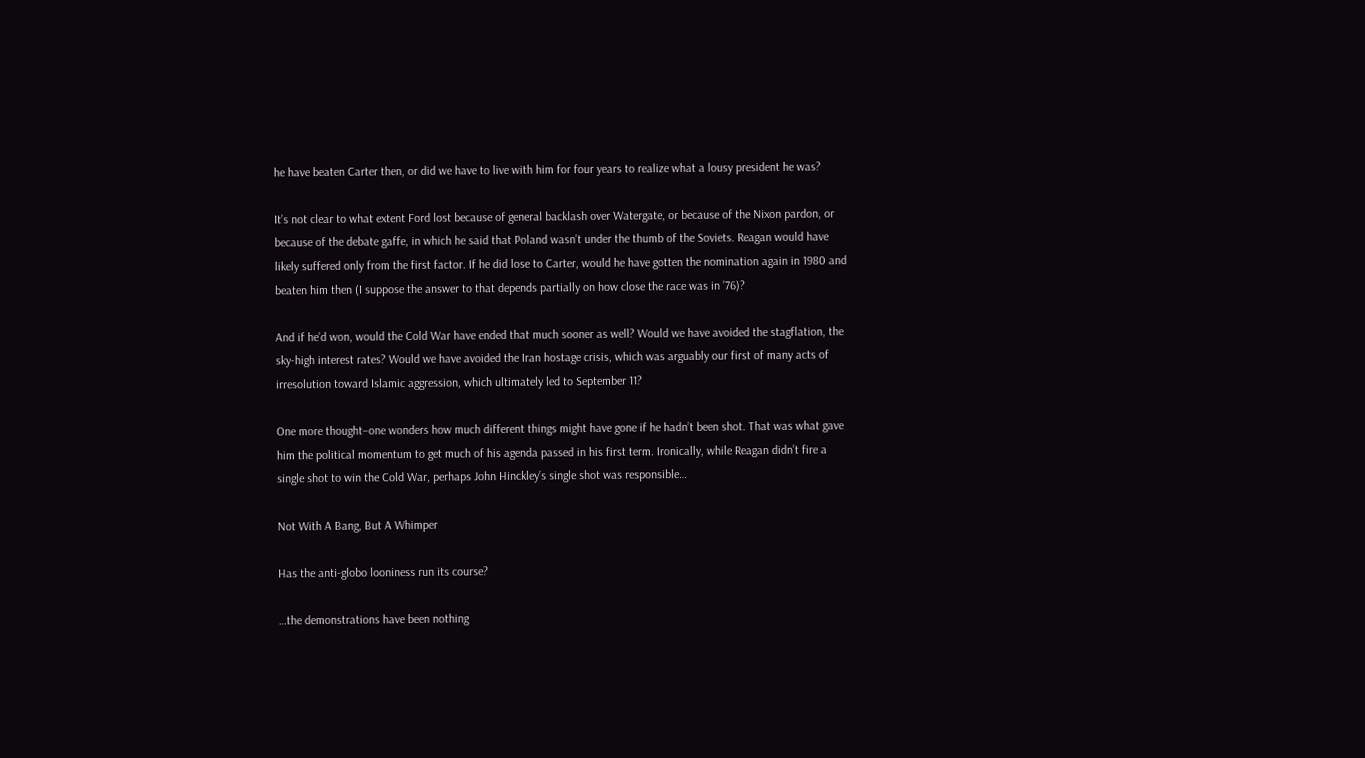he have beaten Carter then, or did we have to live with him for four years to realize what a lousy president he was?

It’s not clear to what extent Ford lost because of general backlash over Watergate, or because of the Nixon pardon, or because of the debate gaffe, in which he said that Poland wasn’t under the thumb of the Soviets. Reagan would have likely suffered only from the first factor. If he did lose to Carter, would he have gotten the nomination again in 1980 and beaten him then (I suppose the answer to that depends partially on how close the race was in ’76)?

And if he’d won, would the Cold War have ended that much sooner as well? Would we have avoided the stagflation, the sky-high interest rates? Would we have avoided the Iran hostage crisis, which was arguably our first of many acts of irresolution toward Islamic aggression, which ultimately led to September 11?

One more thought–one wonders how much different things might have gone if he hadn’t been shot. That was what gave him the political momentum to get much of his agenda passed in his first term. Ironically, while Reagan didn’t fire a single shot to win the Cold War, perhaps John Hinckley’s single shot was responsible…

Not With A Bang, But A Whimper

Has the anti-globo looniness run its course?

…the demonstrations have been nothing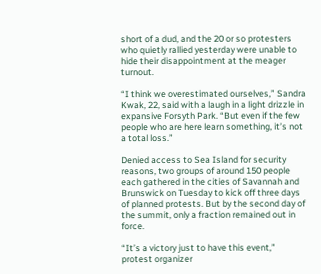short of a dud, and the 20 or so protesters who quietly rallied yesterday were unable to hide their disappointment at the meager turnout.

“I think we overestimated ourselves,” Sandra Kwak, 22, said with a laugh in a light drizzle in expansive Forsyth Park. “But even if the few people who are here learn something, it’s not a total loss.”

Denied access to Sea Island for security reasons, two groups of around 150 people each gathered in the cities of Savannah and Brunswick on Tuesday to kick off three days of planned protests. But by the second day of the summit, only a fraction remained out in force.

“It’s a victory just to have this event,” protest organizer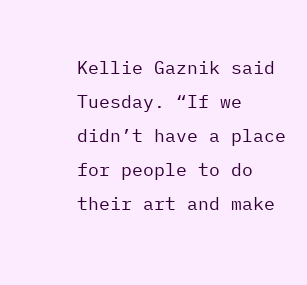Kellie Gaznik said Tuesday. “If we didn’t have a place for people to do their art and make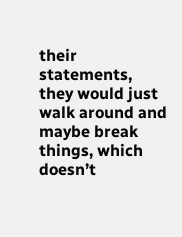their statements, they would just walk around and maybe break things, which doesn’t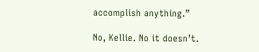accomplish anything.”

No, Kellie. No it doesn’t.